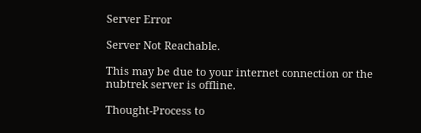Server Error

Server Not Reachable.

This may be due to your internet connection or the nubtrek server is offline.

Thought-Process to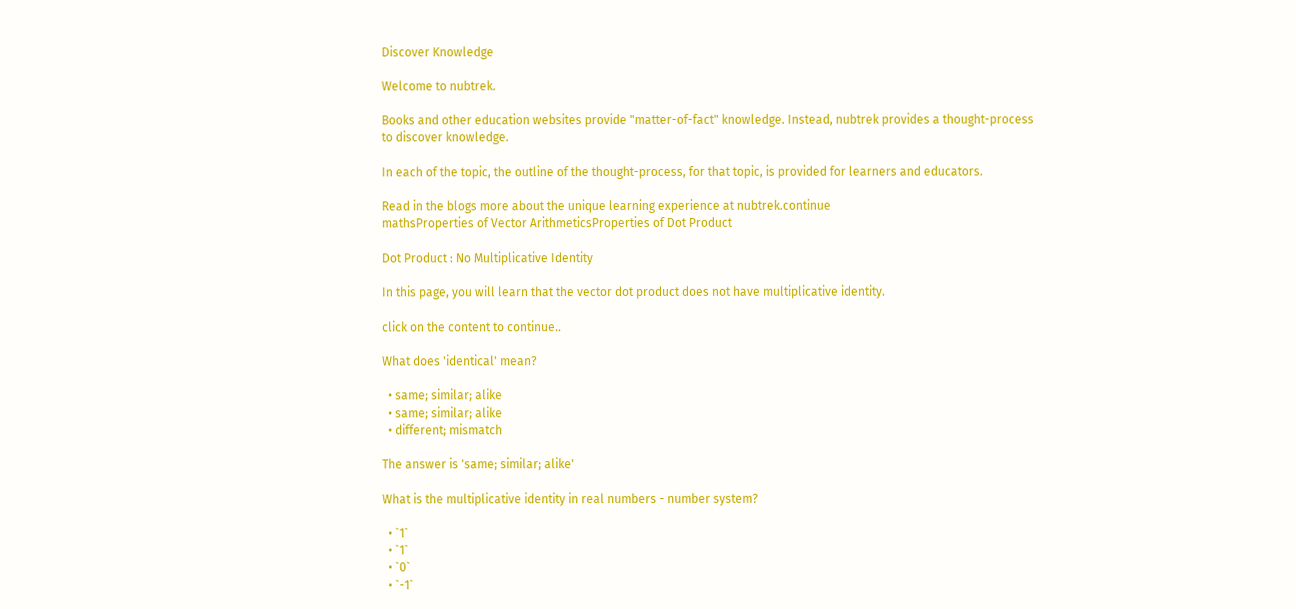Discover Knowledge

Welcome to nubtrek.

Books and other education websites provide "matter-of-fact" knowledge. Instead, nubtrek provides a thought-process to discover knowledge.

In each of the topic, the outline of the thought-process, for that topic, is provided for learners and educators.

Read in the blogs more about the unique learning experience at nubtrek.continue
mathsProperties of Vector ArithmeticsProperties of Dot Product

Dot Product : No Multiplicative Identity

In this page, you will learn that the vector dot product does not have multiplicative identity.

click on the content to continue..

What does 'identical' mean?

  • same; similar; alike
  • same; similar; alike
  • different; mismatch

The answer is 'same; similar; alike'

What is the multiplicative identity in real numbers - number system?

  • `1`
  • `1`
  • `0`
  • `-1`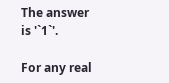The answer is '`1`'.

For any real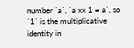number `a`, `a xx 1 = a`, so `1` is the multiplicative identity in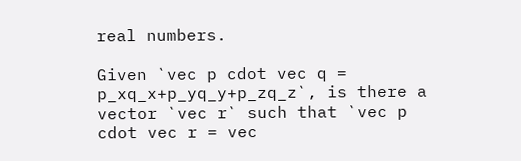real numbers.

Given `vec p cdot vec q = p_xq_x+p_yq_y+p_zq_z`, is there a vector `vec r` such that `vec p cdot vec r = vec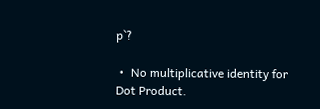p`?

 •  No multiplicative identity for Dot Product.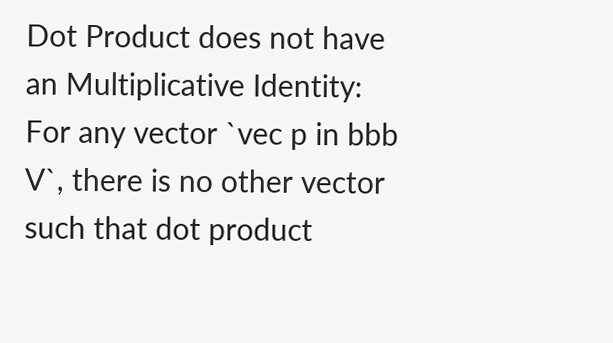Dot Product does not have an Multiplicative Identity: For any vector `vec p in bbb V`, there is no other vector such that dot product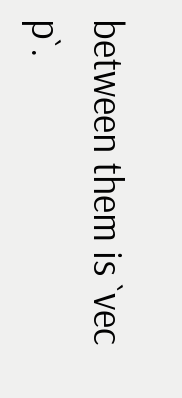between them is `vec p`.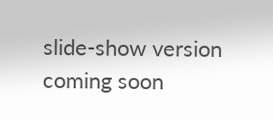slide-show version coming soon